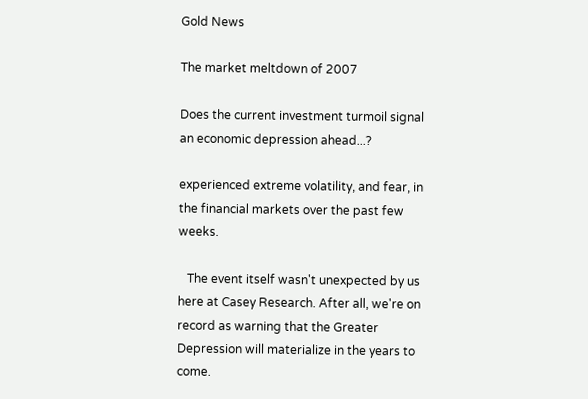Gold News

The market meltdown of 2007

Does the current investment turmoil signal an economic depression ahead...?

experienced extreme volatility, and fear, in the financial markets over the past few weeks.

   The event itself wasn't unexpected by us here at Casey Research. After all, we're on record as warning that the Greater Depression will materialize in the years to come.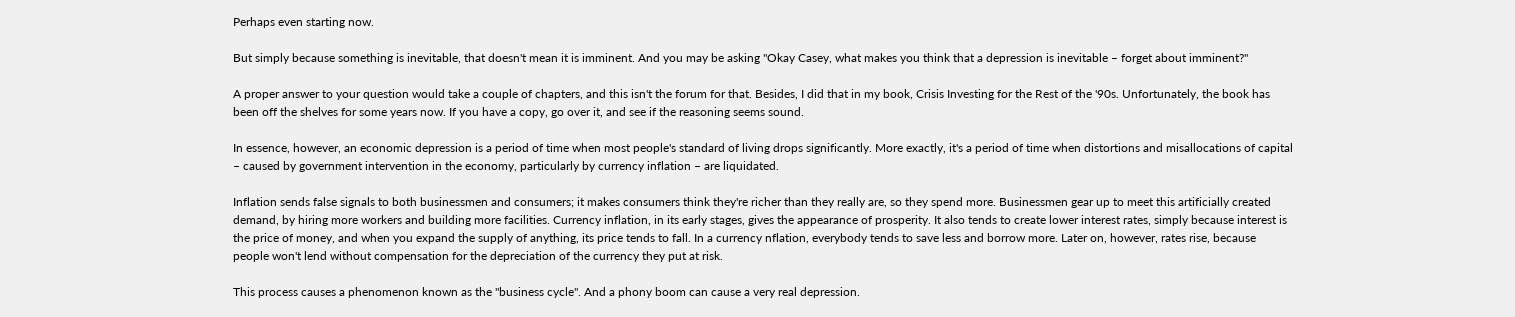Perhaps even starting now.

But simply because something is inevitable, that doesn't mean it is imminent. And you may be asking "Okay Casey, what makes you think that a depression is inevitable – forget about imminent?"

A proper answer to your question would take a couple of chapters, and this isn't the forum for that. Besides, I did that in my book, Crisis Investing for the Rest of the '90s. Unfortunately, the book has been off the shelves for some years now. If you have a copy, go over it, and see if the reasoning seems sound.

In essence, however, an economic depression is a period of time when most people's standard of living drops significantly. More exactly, it's a period of time when distortions and misallocations of capital – caused by government intervention in the economy, particularly by currency inflation – are liquidated.

Inflation sends false signals to both businessmen and consumers; it makes consumers think they're richer than they really are, so they spend more. Businessmen gear up to meet this artificially created demand, by hiring more workers and building more facilities. Currency inflation, in its early stages, gives the appearance of prosperity. It also tends to create lower interest rates, simply because interest is the price of money, and when you expand the supply of anything, its price tends to fall. In a currency nflation, everybody tends to save less and borrow more. Later on, however, rates rise, because people won't lend without compensation for the depreciation of the currency they put at risk.

This process causes a phenomenon known as the "business cycle". And a phony boom can cause a very real depression.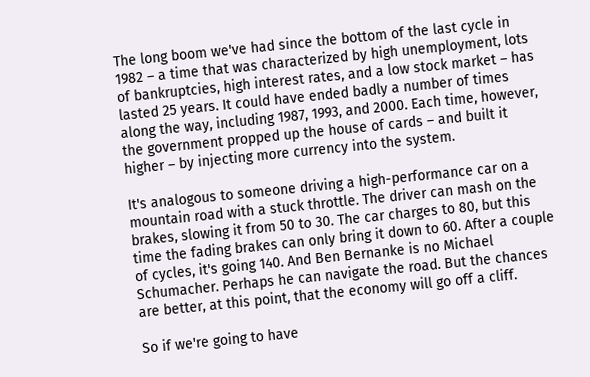The long boom we've had since the bottom of the last cycle in 1982 – a time that was characterized by high unemployment, lots of bankruptcies, high interest rates, and a low stock market – has lasted 25 years. It could have ended badly a number of times along the way, including 1987, 1993, and 2000. Each time, however, the government propped up the house of cards – and built it higher – by injecting more currency into the system.

It's analogous to someone driving a high-performance car on a mountain road with a stuck throttle. The driver can mash on the brakes, slowing it from 50 to 30. The car charges to 80, but this time the fading brakes can only bring it down to 60. After a couple of cycles, it's going 140. And Ben Bernanke is no Michael Schumacher. Perhaps he can navigate the road. But the chances are better, at this point, that the economy will go off a cliff.

So if we're going to have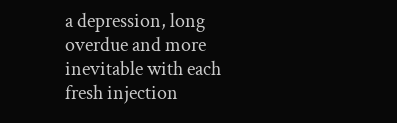a depression, long overdue and more inevitable with each fresh injection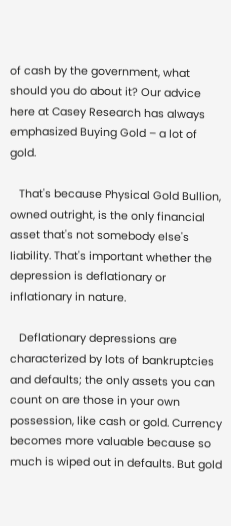of cash by the government, what should you do about it? Our advice here at Casey Research has always emphasized Buying Gold – a lot of gold.

   That's because Physical Gold Bullion, owned outright, is the only financial asset that's not somebody else's liability. That's important whether the depression is deflationary or inflationary in nature.

   Deflationary depressions are characterized by lots of bankruptcies and defaults; the only assets you can count on are those in your own possession, like cash or gold. Currency becomes more valuable because so much is wiped out in defaults. But gold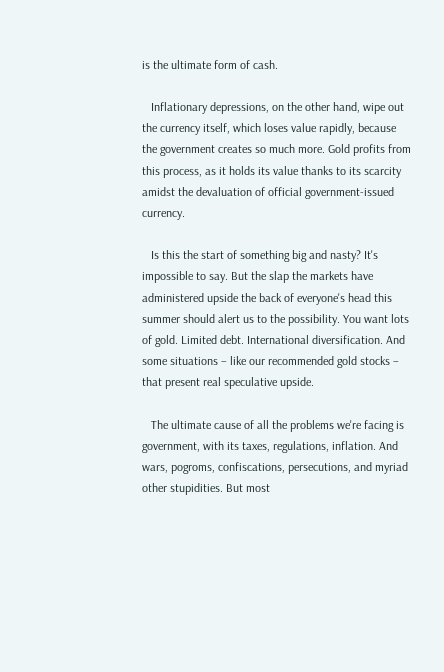is the ultimate form of cash.

   Inflationary depressions, on the other hand, wipe out the currency itself, which loses value rapidly, because the government creates so much more. Gold profits from this process, as it holds its value thanks to its scarcity amidst the devaluation of official government-issued currency.

   Is this the start of something big and nasty? It's impossible to say. But the slap the markets have administered upside the back of everyone's head this summer should alert us to the possibility. You want lots of gold. Limited debt. International diversification. And some situations – like our recommended gold stocks – that present real speculative upside.

   The ultimate cause of all the problems we're facing is government, with its taxes, regulations, inflation. And wars, pogroms, confiscations, persecutions, and myriad other stupidities. But most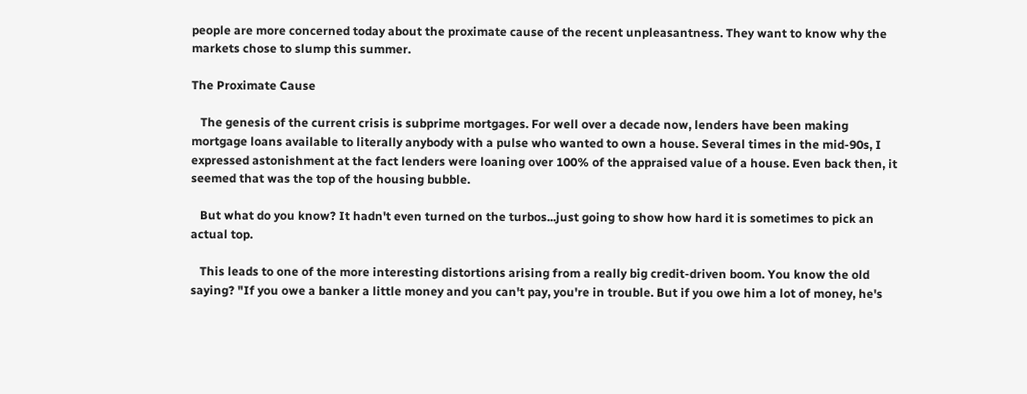people are more concerned today about the proximate cause of the recent unpleasantness. They want to know why the markets chose to slump this summer.

The Proximate Cause

   The genesis of the current crisis is subprime mortgages. For well over a decade now, lenders have been making mortgage loans available to literally anybody with a pulse who wanted to own a house. Several times in the mid-90s, I expressed astonishment at the fact lenders were loaning over 100% of the appraised value of a house. Even back then, it seemed that was the top of the housing bubble.

   But what do you know? It hadn't even turned on the turbos...just going to show how hard it is sometimes to pick an actual top.

   This leads to one of the more interesting distortions arising from a really big credit-driven boom. You know the old saying? "If you owe a banker a little money and you can't pay, you're in trouble. But if you owe him a lot of money, he's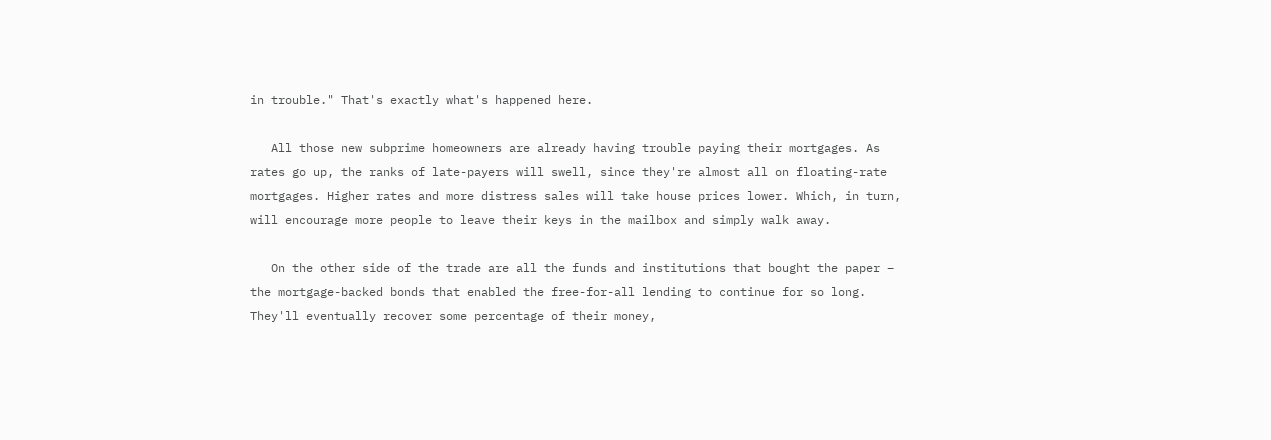in trouble." That's exactly what's happened here.

   All those new subprime homeowners are already having trouble paying their mortgages. As rates go up, the ranks of late-payers will swell, since they're almost all on floating-rate mortgages. Higher rates and more distress sales will take house prices lower. Which, in turn, will encourage more people to leave their keys in the mailbox and simply walk away.

   On the other side of the trade are all the funds and institutions that bought the paper – the mortgage-backed bonds that enabled the free-for-all lending to continue for so long. They'll eventually recover some percentage of their money,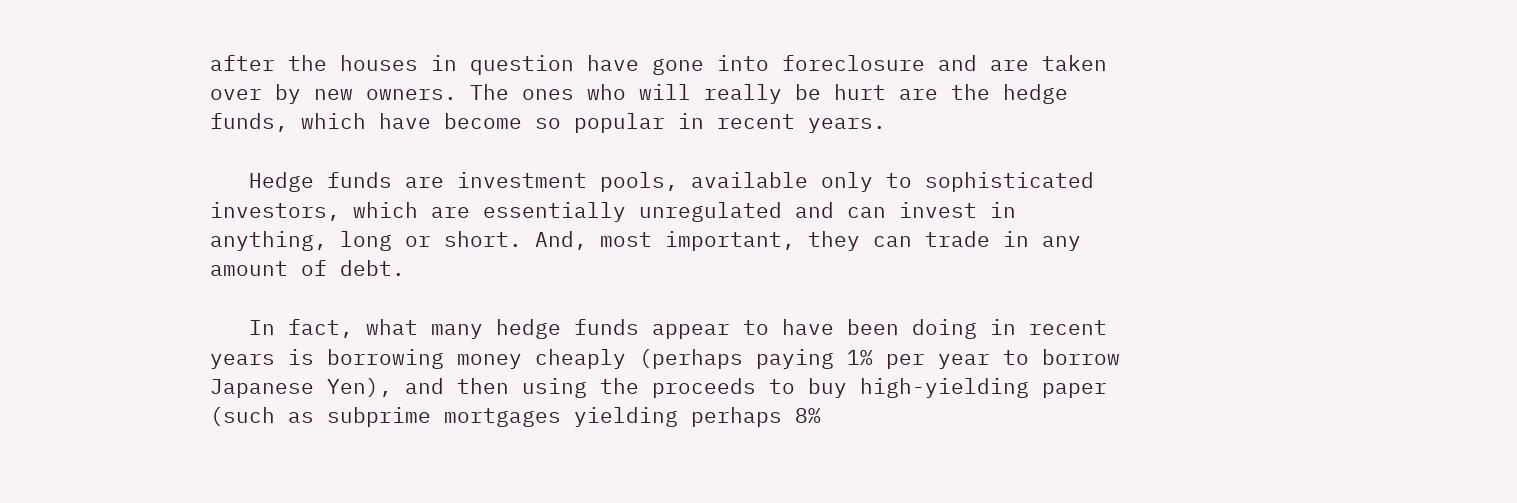after the houses in question have gone into foreclosure and are taken over by new owners. The ones who will really be hurt are the hedge funds, which have become so popular in recent years.

   Hedge funds are investment pools, available only to sophisticated investors, which are essentially unregulated and can invest in anything, long or short. And, most important, they can trade in any amount of debt.

   In fact, what many hedge funds appear to have been doing in recent years is borrowing money cheaply (perhaps paying 1% per year to borrow Japanese Yen), and then using the proceeds to buy high-yielding paper (such as subprime mortgages yielding perhaps 8%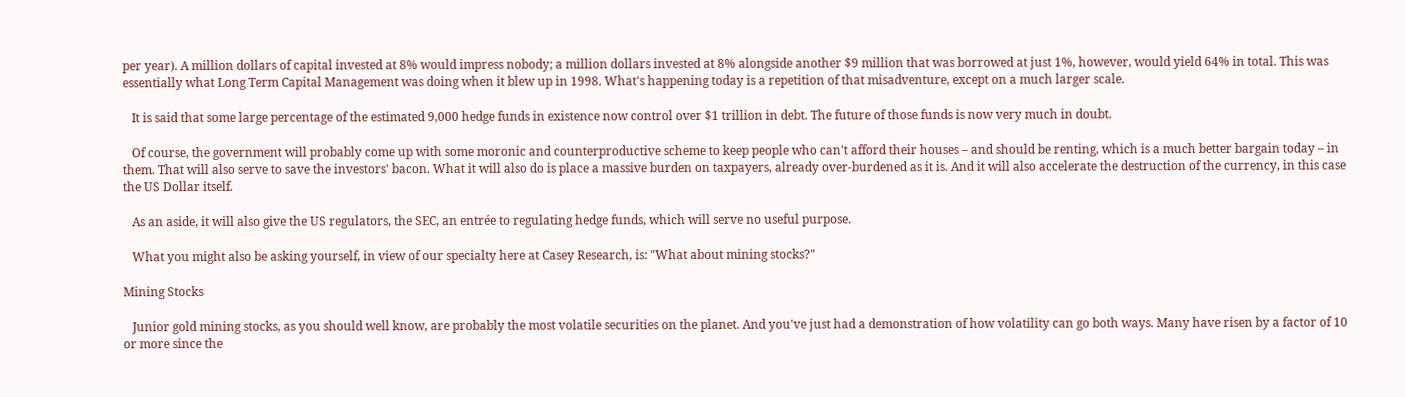per year). A million dollars of capital invested at 8% would impress nobody; a million dollars invested at 8% alongside another $9 million that was borrowed at just 1%, however, would yield 64% in total. This was essentially what Long Term Capital Management was doing when it blew up in 1998. What's happening today is a repetition of that misadventure, except on a much larger scale.

   It is said that some large percentage of the estimated 9,000 hedge funds in existence now control over $1 trillion in debt. The future of those funds is now very much in doubt.

   Of course, the government will probably come up with some moronic and counterproductive scheme to keep people who can't afford their houses – and should be renting, which is a much better bargain today – in them. That will also serve to save the investors' bacon. What it will also do is place a massive burden on taxpayers, already over-burdened as it is. And it will also accelerate the destruction of the currency, in this case the US Dollar itself.

   As an aside, it will also give the US regulators, the SEC, an entrée to regulating hedge funds, which will serve no useful purpose.

   What you might also be asking yourself, in view of our specialty here at Casey Research, is: "What about mining stocks?"

Mining Stocks

   Junior gold mining stocks, as you should well know, are probably the most volatile securities on the planet. And you've just had a demonstration of how volatility can go both ways. Many have risen by a factor of 10 or more since the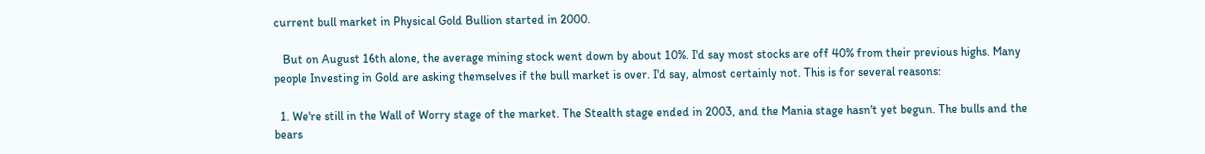current bull market in Physical Gold Bullion started in 2000.

   But on August 16th alone, the average mining stock went down by about 10%. I'd say most stocks are off 40% from their previous highs. Many people Investing in Gold are asking themselves if the bull market is over. I'd say, almost certainly not. This is for several reasons:

  1. We're still in the Wall of Worry stage of the market. The Stealth stage ended in 2003, and the Mania stage hasn't yet begun. The bulls and the bears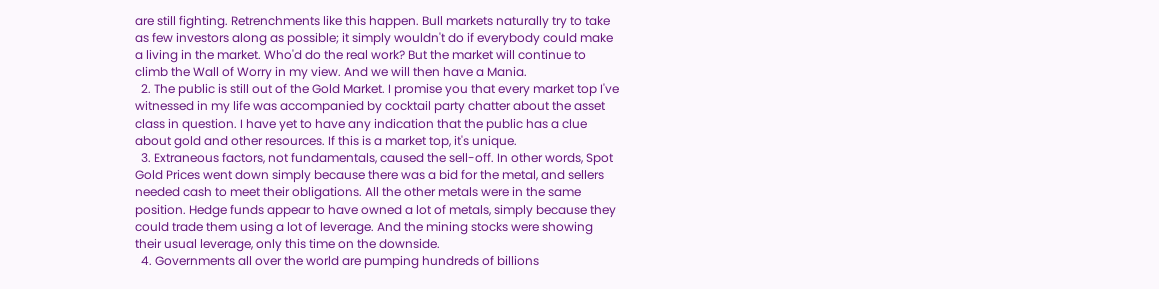are still fighting. Retrenchments like this happen. Bull markets naturally try to take as few investors along as possible; it simply wouldn't do if everybody could make a living in the market. Who'd do the real work? But the market will continue to climb the Wall of Worry in my view. And we will then have a Mania.
  2. The public is still out of the Gold Market. I promise you that every market top I've witnessed in my life was accompanied by cocktail party chatter about the asset class in question. I have yet to have any indication that the public has a clue about gold and other resources. If this is a market top, it's unique.
  3. Extraneous factors, not fundamentals, caused the sell-off. In other words, Spot Gold Prices went down simply because there was a bid for the metal, and sellers needed cash to meet their obligations. All the other metals were in the same position. Hedge funds appear to have owned a lot of metals, simply because they could trade them using a lot of leverage. And the mining stocks were showing their usual leverage, only this time on the downside.
  4. Governments all over the world are pumping hundreds of billions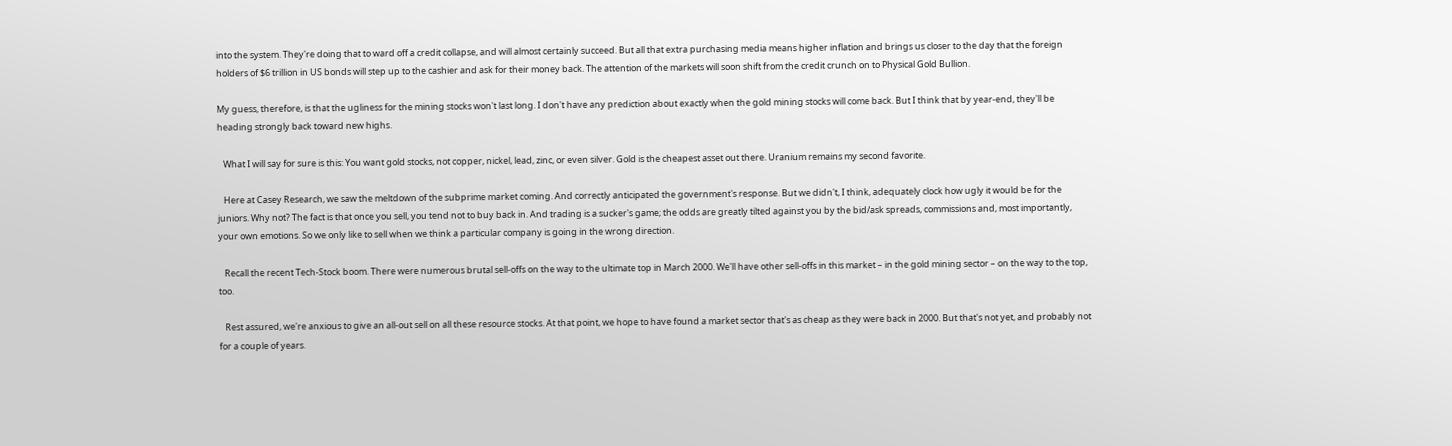into the system. They're doing that to ward off a credit collapse, and will almost certainly succeed. But all that extra purchasing media means higher inflation and brings us closer to the day that the foreign holders of $6 trillion in US bonds will step up to the cashier and ask for their money back. The attention of the markets will soon shift from the credit crunch on to Physical Gold Bullion.

My guess, therefore, is that the ugliness for the mining stocks won't last long. I don't have any prediction about exactly when the gold mining stocks will come back. But I think that by year-end, they'll be heading strongly back toward new highs.

   What I will say for sure is this: You want gold stocks, not copper, nickel, lead, zinc, or even silver. Gold is the cheapest asset out there. Uranium remains my second favorite.

   Here at Casey Research, we saw the meltdown of the subprime market coming. And correctly anticipated the government's response. But we didn't, I think, adequately clock how ugly it would be for the juniors. Why not? The fact is that once you sell, you tend not to buy back in. And trading is a sucker's game; the odds are greatly tilted against you by the bid/ask spreads, commissions and, most importantly, your own emotions. So we only like to sell when we think a particular company is going in the wrong direction.

   Recall the recent Tech-Stock boom. There were numerous brutal sell-offs on the way to the ultimate top in March 2000. We'll have other sell-offs in this market – in the gold mining sector – on the way to the top, too.

   Rest assured, we're anxious to give an all-out sell on all these resource stocks. At that point, we hope to have found a market sector that's as cheap as they were back in 2000. But that's not yet, and probably not for a couple of years.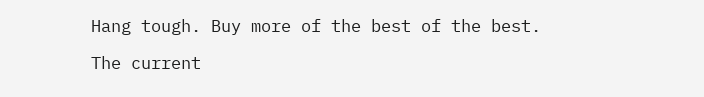Hang tough. Buy more of the best of the best.

The current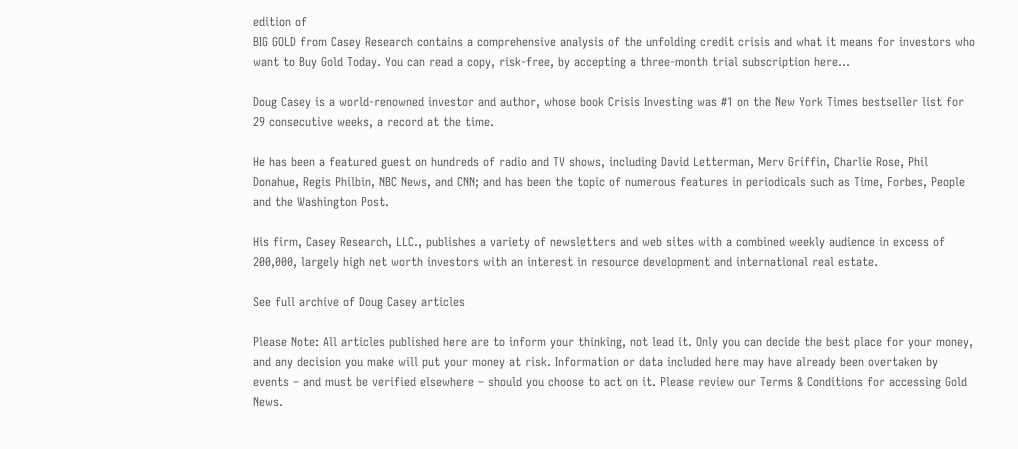edition of
BIG GOLD from Casey Research contains a comprehensive analysis of the unfolding credit crisis and what it means for investors who want to Buy Gold Today. You can read a copy, risk-free, by accepting a three-month trial subscription here...

Doug Casey is a world-renowned investor and author, whose book Crisis Investing was #1 on the New York Times bestseller list for 29 consecutive weeks, a record at the time.

He has been a featured guest on hundreds of radio and TV shows, including David Letterman, Merv Griffin, Charlie Rose, Phil Donahue, Regis Philbin, NBC News, and CNN; and has been the topic of numerous features in periodicals such as Time, Forbes, People and the Washington Post.

His firm, Casey Research, LLC., publishes a variety of newsletters and web sites with a combined weekly audience in excess of 200,000, largely high net worth investors with an interest in resource development and international real estate.

See full archive of Doug Casey articles

Please Note: All articles published here are to inform your thinking, not lead it. Only you can decide the best place for your money, and any decision you make will put your money at risk. Information or data included here may have already been overtaken by events – and must be verified elsewhere – should you choose to act on it. Please review our Terms & Conditions for accessing Gold News.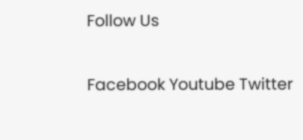Follow Us

Facebook Youtube Twitter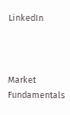LinkedIn



Market Fundamentals